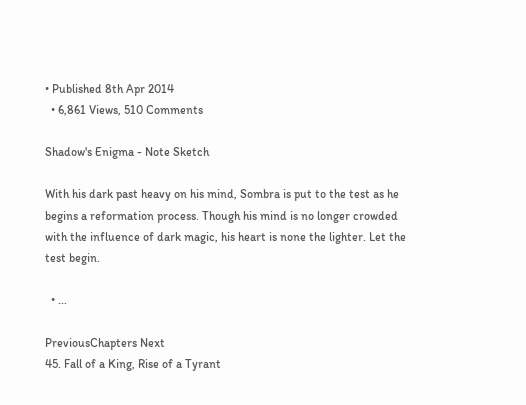• Published 8th Apr 2014
  • 6,861 Views, 510 Comments

Shadow's Enigma - Note Sketch

With his dark past heavy on his mind, Sombra is put to the test as he begins a reformation process. Though his mind is no longer crowded with the influence of dark magic, his heart is none the lighter. Let the test begin.

  • ...

PreviousChapters Next
45. Fall of a King, Rise of a Tyrant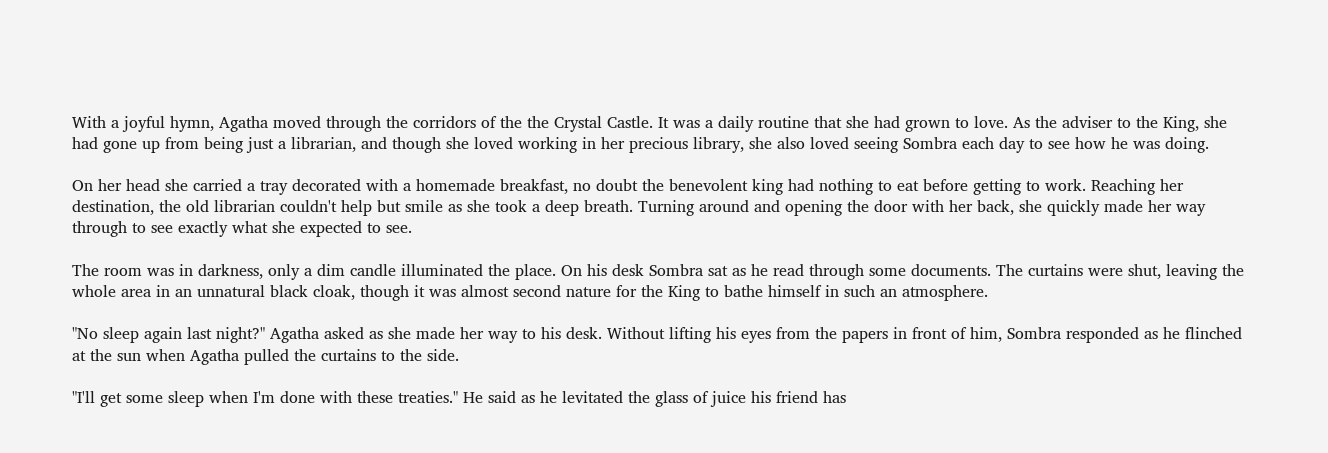With a joyful hymn, Agatha moved through the corridors of the the Crystal Castle. It was a daily routine that she had grown to love. As the adviser to the King, she had gone up from being just a librarian, and though she loved working in her precious library, she also loved seeing Sombra each day to see how he was doing.

On her head she carried a tray decorated with a homemade breakfast, no doubt the benevolent king had nothing to eat before getting to work. Reaching her destination, the old librarian couldn't help but smile as she took a deep breath. Turning around and opening the door with her back, she quickly made her way through to see exactly what she expected to see.

The room was in darkness, only a dim candle illuminated the place. On his desk Sombra sat as he read through some documents. The curtains were shut, leaving the whole area in an unnatural black cloak, though it was almost second nature for the King to bathe himself in such an atmosphere.

"No sleep again last night?" Agatha asked as she made her way to his desk. Without lifting his eyes from the papers in front of him, Sombra responded as he flinched at the sun when Agatha pulled the curtains to the side.

"I'll get some sleep when I'm done with these treaties." He said as he levitated the glass of juice his friend has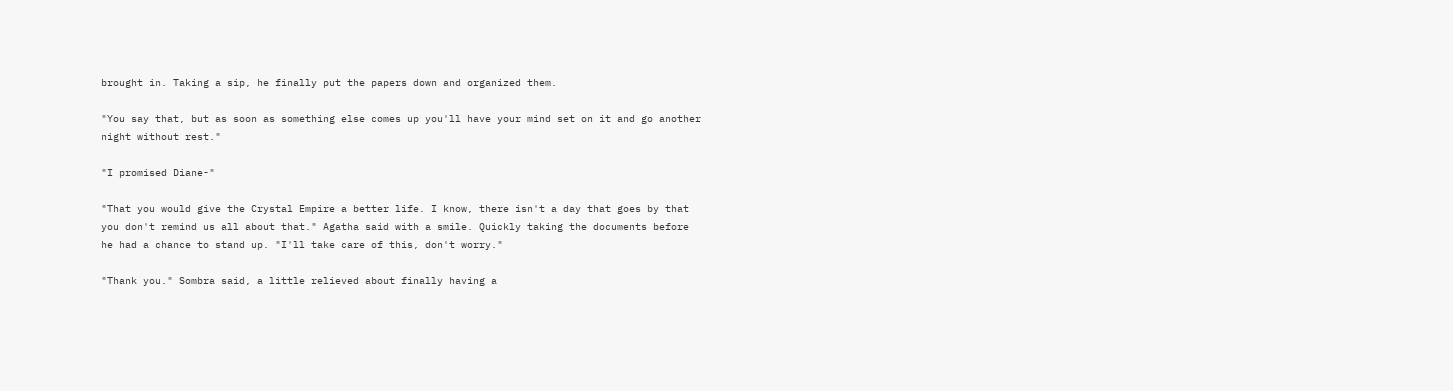brought in. Taking a sip, he finally put the papers down and organized them.

"You say that, but as soon as something else comes up you'll have your mind set on it and go another night without rest."

"I promised Diane-"

"That you would give the Crystal Empire a better life. I know, there isn't a day that goes by that you don't remind us all about that." Agatha said with a smile. Quickly taking the documents before he had a chance to stand up. "I'll take care of this, don't worry."

"Thank you." Sombra said, a little relieved about finally having a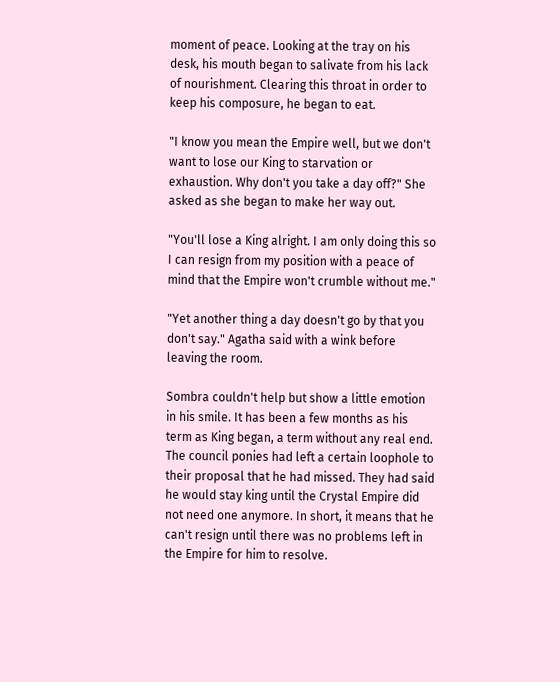moment of peace. Looking at the tray on his desk, his mouth began to salivate from his lack of nourishment. Clearing this throat in order to keep his composure, he began to eat.

"I know you mean the Empire well, but we don't want to lose our King to starvation or exhaustion. Why don't you take a day off?" She asked as she began to make her way out.

"You'll lose a King alright. I am only doing this so I can resign from my position with a peace of mind that the Empire won't crumble without me."

"Yet another thing a day doesn't go by that you don't say." Agatha said with a wink before leaving the room.

Sombra couldn't help but show a little emotion in his smile. It has been a few months as his term as King began, a term without any real end. The council ponies had left a certain loophole to their proposal that he had missed. They had said he would stay king until the Crystal Empire did not need one anymore. In short, it means that he can't resign until there was no problems left in the Empire for him to resolve.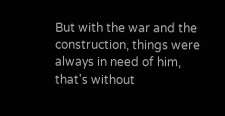But with the war and the construction, things were always in need of him, that's without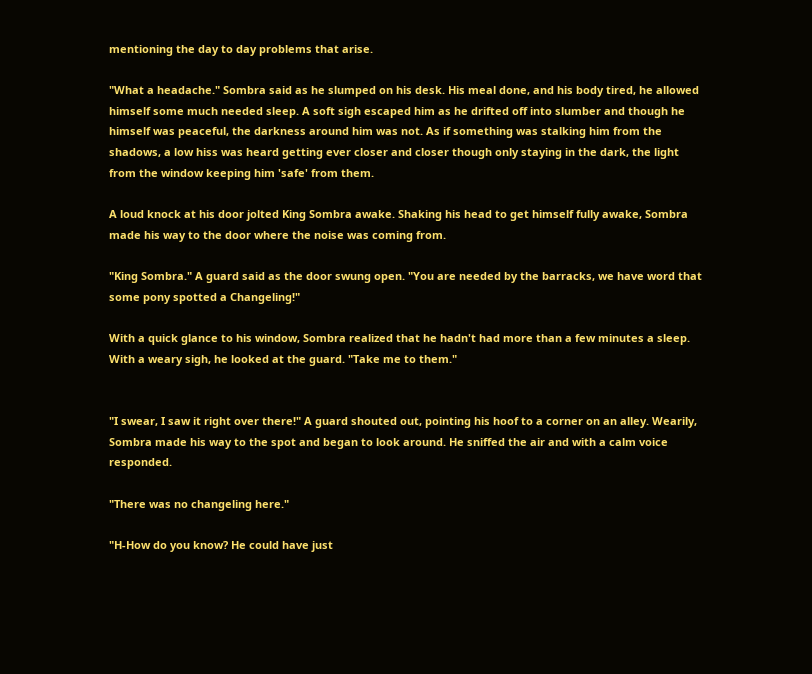mentioning the day to day problems that arise.

"What a headache." Sombra said as he slumped on his desk. His meal done, and his body tired, he allowed himself some much needed sleep. A soft sigh escaped him as he drifted off into slumber and though he himself was peaceful, the darkness around him was not. As if something was stalking him from the shadows, a low hiss was heard getting ever closer and closer though only staying in the dark, the light from the window keeping him 'safe' from them.

A loud knock at his door jolted King Sombra awake. Shaking his head to get himself fully awake, Sombra made his way to the door where the noise was coming from.

"King Sombra." A guard said as the door swung open. "You are needed by the barracks, we have word that some pony spotted a Changeling!"

With a quick glance to his window, Sombra realized that he hadn't had more than a few minutes a sleep. With a weary sigh, he looked at the guard. "Take me to them."


"I swear, I saw it right over there!" A guard shouted out, pointing his hoof to a corner on an alley. Wearily, Sombra made his way to the spot and began to look around. He sniffed the air and with a calm voice responded.

"There was no changeling here."

"H-How do you know? He could have just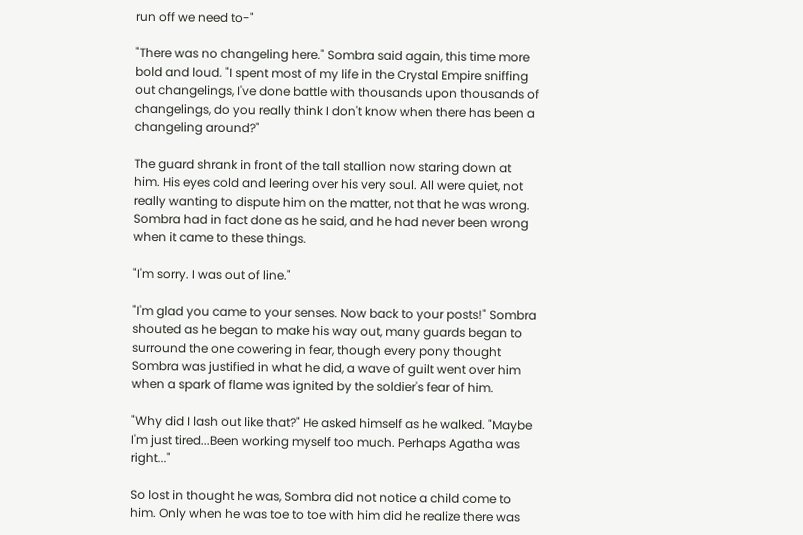run off we need to-"

"There was no changeling here." Sombra said again, this time more bold and loud. "I spent most of my life in the Crystal Empire sniffing out changelings, I've done battle with thousands upon thousands of changelings, do you really think I don't know when there has been a changeling around?"

The guard shrank in front of the tall stallion now staring down at him. His eyes cold and leering over his very soul. All were quiet, not really wanting to dispute him on the matter, not that he was wrong. Sombra had in fact done as he said, and he had never been wrong when it came to these things.

"I'm sorry. I was out of line."

"I'm glad you came to your senses. Now back to your posts!" Sombra shouted as he began to make his way out, many guards began to surround the one cowering in fear, though every pony thought Sombra was justified in what he did, a wave of guilt went over him when a spark of flame was ignited by the soldier's fear of him.

"Why did I lash out like that?" He asked himself as he walked. "Maybe I'm just tired...Been working myself too much. Perhaps Agatha was right..."

So lost in thought he was, Sombra did not notice a child come to him. Only when he was toe to toe with him did he realize there was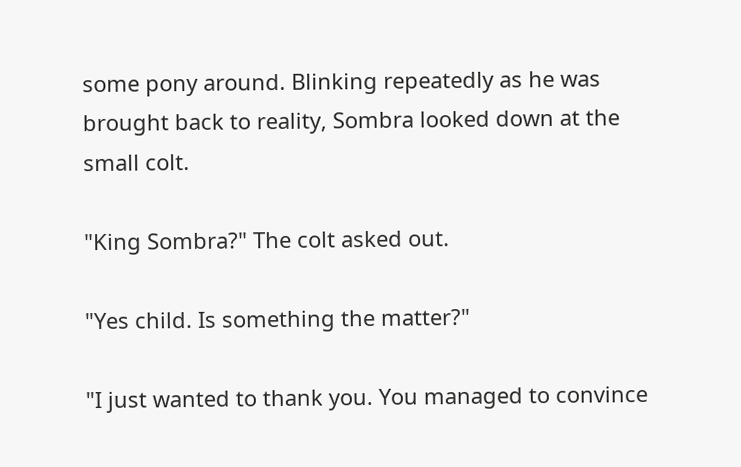some pony around. Blinking repeatedly as he was brought back to reality, Sombra looked down at the small colt.

"King Sombra?" The colt asked out.

"Yes child. Is something the matter?"

"I just wanted to thank you. You managed to convince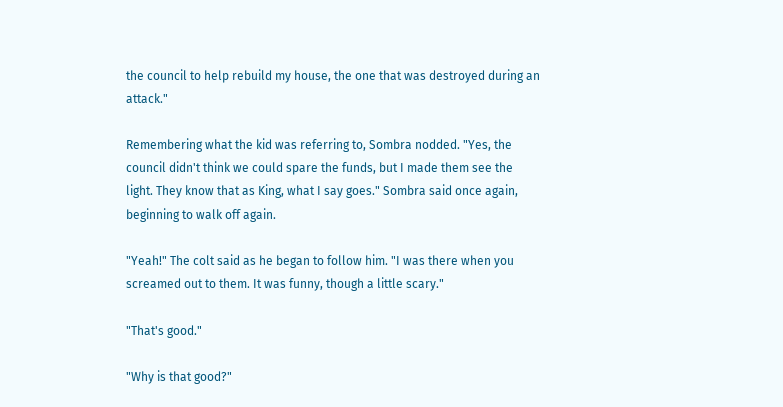the council to help rebuild my house, the one that was destroyed during an attack."

Remembering what the kid was referring to, Sombra nodded. "Yes, the council didn't think we could spare the funds, but I made them see the light. They know that as King, what I say goes." Sombra said once again, beginning to walk off again.

"Yeah!" The colt said as he began to follow him. "I was there when you screamed out to them. It was funny, though a little scary."

"That's good."

"Why is that good?"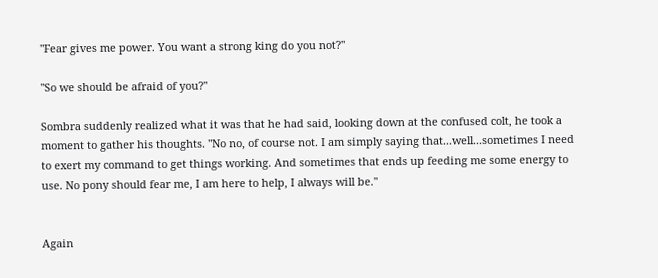"Fear gives me power. You want a strong king do you not?"

"So we should be afraid of you?"

Sombra suddenly realized what it was that he had said, looking down at the confused colt, he took a moment to gather his thoughts. "No no, of course not. I am simply saying that...well...sometimes I need to exert my command to get things working. And sometimes that ends up feeding me some energy to use. No pony should fear me, I am here to help, I always will be."


Again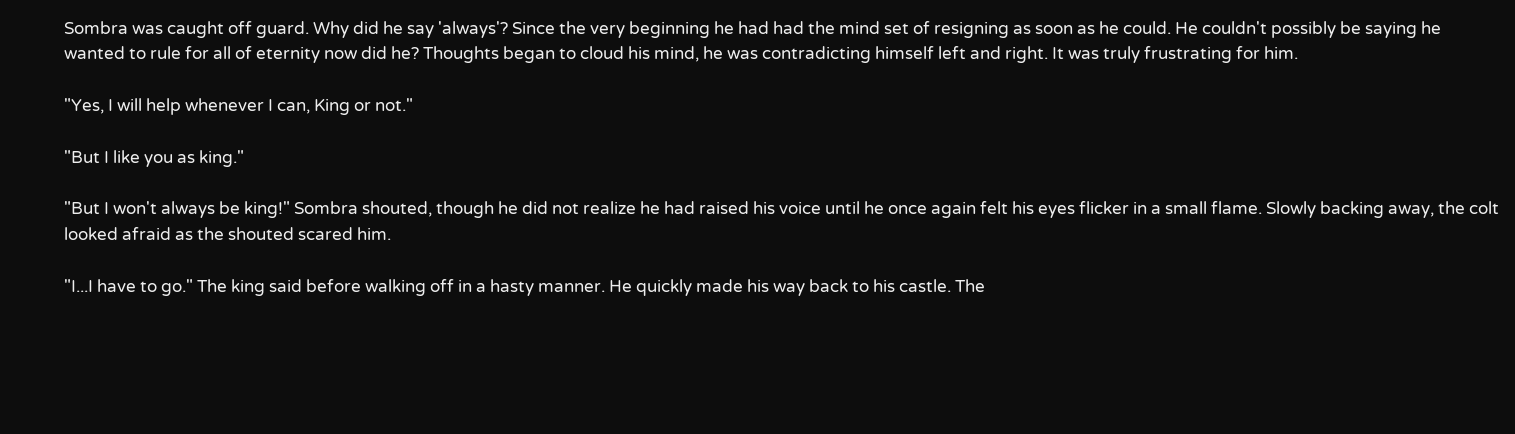Sombra was caught off guard. Why did he say 'always'? Since the very beginning he had had the mind set of resigning as soon as he could. He couldn't possibly be saying he wanted to rule for all of eternity now did he? Thoughts began to cloud his mind, he was contradicting himself left and right. It was truly frustrating for him.

"Yes, I will help whenever I can, King or not."

"But I like you as king."

"But I won't always be king!" Sombra shouted, though he did not realize he had raised his voice until he once again felt his eyes flicker in a small flame. Slowly backing away, the colt looked afraid as the shouted scared him.

"I...I have to go." The king said before walking off in a hasty manner. He quickly made his way back to his castle. The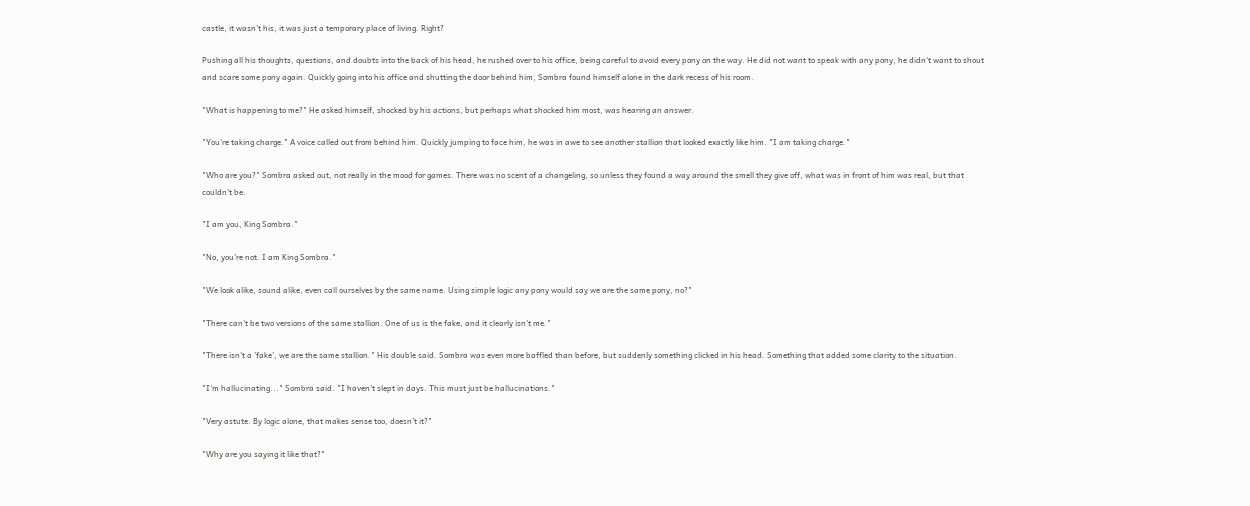castle, it wasn't his, it was just a temporary place of living. Right?

Pushing all his thoughts, questions, and doubts into the back of his head, he rushed over to his office, being careful to avoid every pony on the way. He did not want to speak with any pony, he didn't want to shout and scare some pony again. Quickly going into his office and shutting the door behind him, Sombra found himself alone in the dark recess of his room.

"What is happening to me?" He asked himself, shocked by his actions, but perhaps what shocked him most, was hearing an answer.

"You're taking charge." A voice called out from behind him. Quickly jumping to face him, he was in awe to see another stallion that looked exactly like him. "I am taking charge."

"Who are you?" Sombra asked out, not really in the mood for games. There was no scent of a changeling, so unless they found a way around the smell they give off, what was in front of him was real, but that couldn't be.

"I am you, King Sombra."

"No, you're not. I am King Sombra."

"We look alike, sound alike, even call ourselves by the same name. Using simple logic any pony would say we are the same pony, no?"

"There can't be two versions of the same stallion. One of us is the fake, and it clearly isn't me."

"There isn't a 'fake', we are the same stallion." His double said. Sombra was even more baffled than before, but suddenly something clicked in his head. Something that added some clarity to the situation.

"I'm hallucinating..." Sombra said. "I haven't slept in days. This must just be hallucinations."

"Very astute. By logic alone, that makes sense too, doesn't it?"

"Why are you saying it like that?"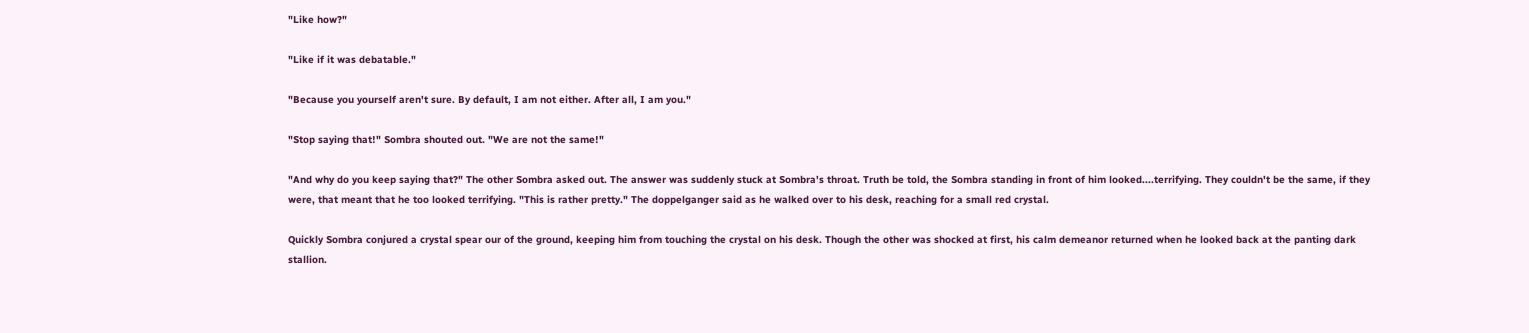"Like how?"

"Like if it was debatable."

"Because you yourself aren't sure. By default, I am not either. After all, I am you."

"Stop saying that!" Sombra shouted out. "We are not the same!"

"And why do you keep saying that?" The other Sombra asked out. The answer was suddenly stuck at Sombra's throat. Truth be told, the Sombra standing in front of him looked....terrifying. They couldn't be the same, if they were, that meant that he too looked terrifying. "This is rather pretty." The doppelganger said as he walked over to his desk, reaching for a small red crystal.

Quickly Sombra conjured a crystal spear our of the ground, keeping him from touching the crystal on his desk. Though the other was shocked at first, his calm demeanor returned when he looked back at the panting dark stallion.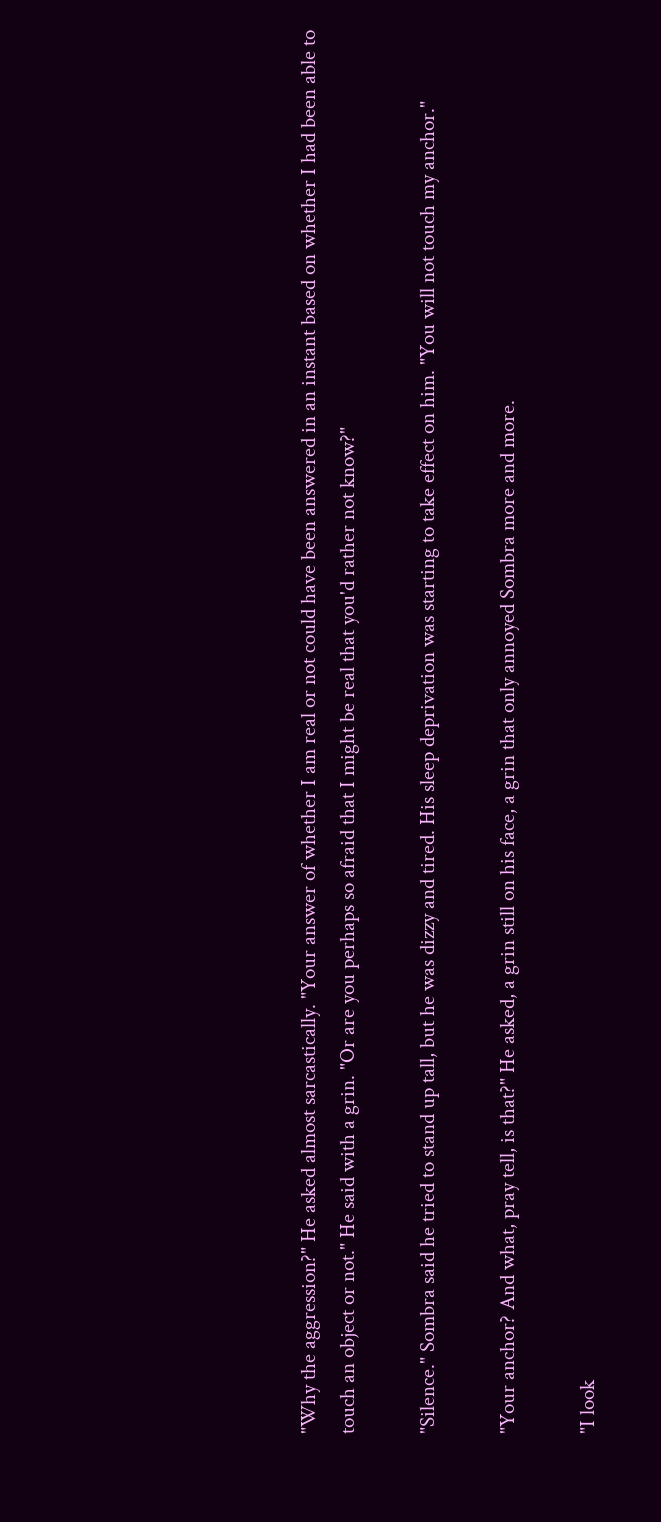"Why the aggression?" He asked almost sarcastically. "Your answer of whether I am real or not could have been answered in an instant based on whether I had been able to touch an object or not." He said with a grin. "Or are you perhaps so afraid that I might be real that you'd rather not know?"

"Silence." Sombra said he tried to stand up tall, but he was dizzy and tired. His sleep deprivation was starting to take effect on him. "You will not touch my anchor."

"Your anchor? And what, pray tell, is that?" He asked, a grin still on his face, a grin that only annoyed Sombra more and more.

"I look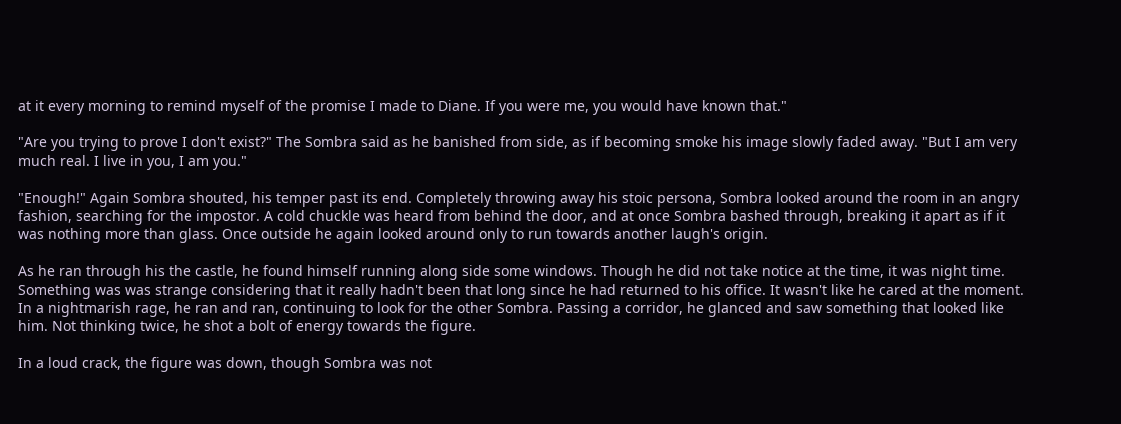at it every morning to remind myself of the promise I made to Diane. If you were me, you would have known that."

"Are you trying to prove I don't exist?" The Sombra said as he banished from side, as if becoming smoke his image slowly faded away. "But I am very much real. I live in you, I am you."

"Enough!" Again Sombra shouted, his temper past its end. Completely throwing away his stoic persona, Sombra looked around the room in an angry fashion, searching for the impostor. A cold chuckle was heard from behind the door, and at once Sombra bashed through, breaking it apart as if it was nothing more than glass. Once outside he again looked around only to run towards another laugh's origin.

As he ran through his the castle, he found himself running along side some windows. Though he did not take notice at the time, it was night time. Something was was strange considering that it really hadn't been that long since he had returned to his office. It wasn't like he cared at the moment. In a nightmarish rage, he ran and ran, continuing to look for the other Sombra. Passing a corridor, he glanced and saw something that looked like him. Not thinking twice, he shot a bolt of energy towards the figure.

In a loud crack, the figure was down, though Sombra was not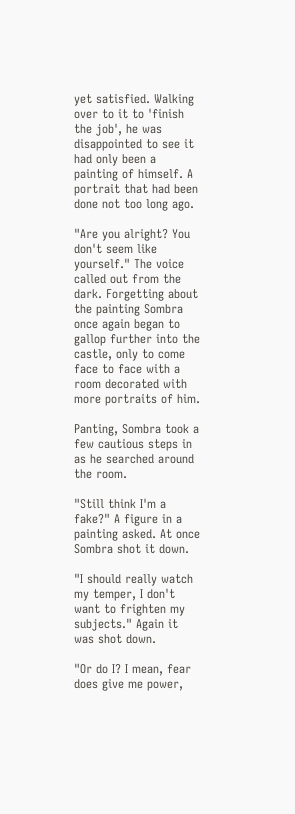yet satisfied. Walking over to it to 'finish the job', he was disappointed to see it had only been a painting of himself. A portrait that had been done not too long ago.

"Are you alright? You don't seem like yourself." The voice called out from the dark. Forgetting about the painting Sombra once again began to gallop further into the castle, only to come face to face with a room decorated with more portraits of him.

Panting, Sombra took a few cautious steps in as he searched around the room.

"Still think I'm a fake?" A figure in a painting asked. At once Sombra shot it down.

"I should really watch my temper, I don't want to frighten my subjects." Again it was shot down.

"Or do I? I mean, fear does give me power,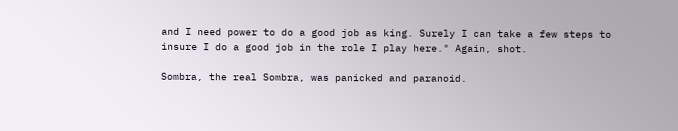and I need power to do a good job as king. Surely I can take a few steps to insure I do a good job in the role I play here." Again, shot.

Sombra, the real Sombra, was panicked and paranoid.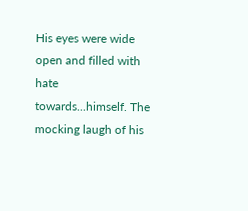His eyes were wide open and filled with hate towards...himself. The mocking laugh of his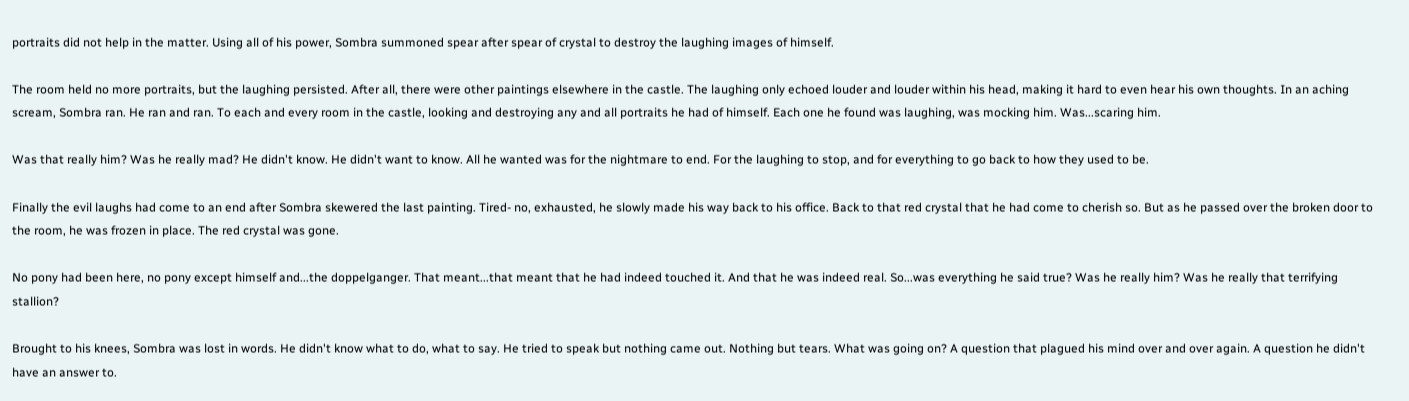portraits did not help in the matter. Using all of his power, Sombra summoned spear after spear of crystal to destroy the laughing images of himself.

The room held no more portraits, but the laughing persisted. After all, there were other paintings elsewhere in the castle. The laughing only echoed louder and louder within his head, making it hard to even hear his own thoughts. In an aching scream, Sombra ran. He ran and ran. To each and every room in the castle, looking and destroying any and all portraits he had of himself. Each one he found was laughing, was mocking him. Was...scaring him.

Was that really him? Was he really mad? He didn't know. He didn't want to know. All he wanted was for the nightmare to end. For the laughing to stop, and for everything to go back to how they used to be.

Finally the evil laughs had come to an end after Sombra skewered the last painting. Tired- no, exhausted, he slowly made his way back to his office. Back to that red crystal that he had come to cherish so. But as he passed over the broken door to the room, he was frozen in place. The red crystal was gone.

No pony had been here, no pony except himself and...the doppelganger. That meant...that meant that he had indeed touched it. And that he was indeed real. So...was everything he said true? Was he really him? Was he really that terrifying stallion?

Brought to his knees, Sombra was lost in words. He didn't know what to do, what to say. He tried to speak but nothing came out. Nothing but tears. What was going on? A question that plagued his mind over and over again. A question he didn't have an answer to.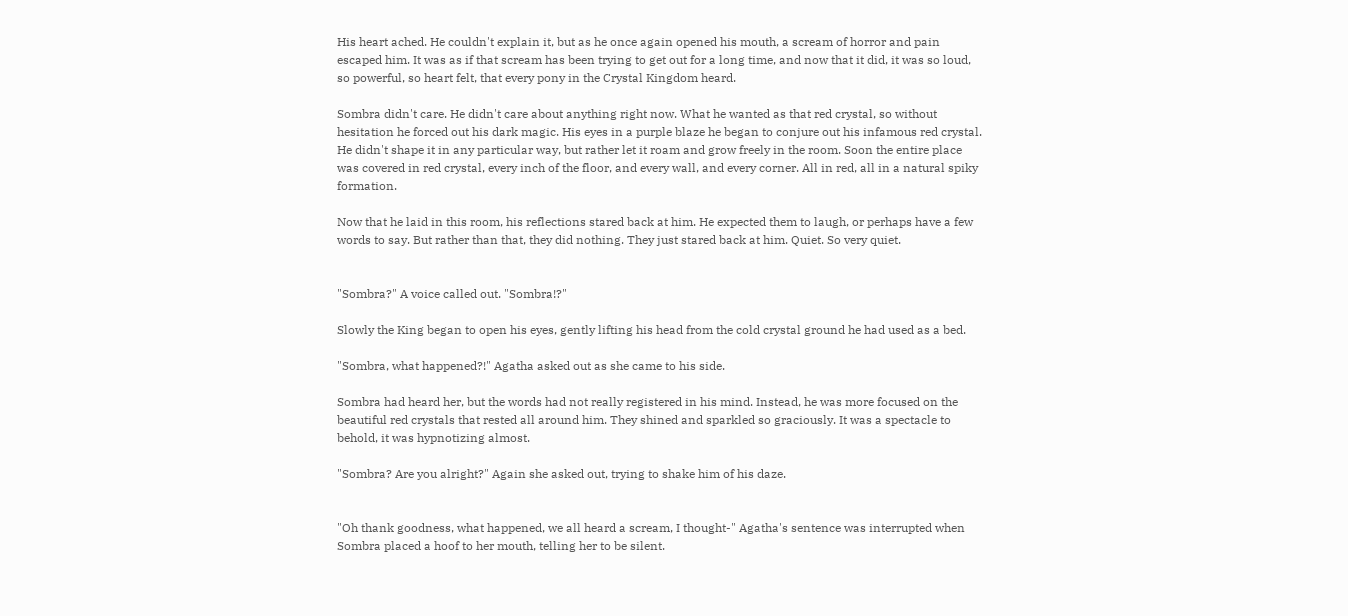His heart ached. He couldn't explain it, but as he once again opened his mouth, a scream of horror and pain escaped him. It was as if that scream has been trying to get out for a long time, and now that it did, it was so loud, so powerful, so heart felt, that every pony in the Crystal Kingdom heard.

Sombra didn't care. He didn't care about anything right now. What he wanted as that red crystal, so without hesitation he forced out his dark magic. His eyes in a purple blaze he began to conjure out his infamous red crystal. He didn't shape it in any particular way, but rather let it roam and grow freely in the room. Soon the entire place was covered in red crystal, every inch of the floor, and every wall, and every corner. All in red, all in a natural spiky formation.

Now that he laid in this room, his reflections stared back at him. He expected them to laugh, or perhaps have a few words to say. But rather than that, they did nothing. They just stared back at him. Quiet. So very quiet.


"Sombra?" A voice called out. "Sombra!?"

Slowly the King began to open his eyes, gently lifting his head from the cold crystal ground he had used as a bed.

"Sombra, what happened?!" Agatha asked out as she came to his side.

Sombra had heard her, but the words had not really registered in his mind. Instead, he was more focused on the beautiful red crystals that rested all around him. They shined and sparkled so graciously. It was a spectacle to behold, it was hypnotizing almost.

"Sombra? Are you alright?" Again she asked out, trying to shake him of his daze.


"Oh thank goodness, what happened, we all heard a scream, I thought-" Agatha's sentence was interrupted when Sombra placed a hoof to her mouth, telling her to be silent.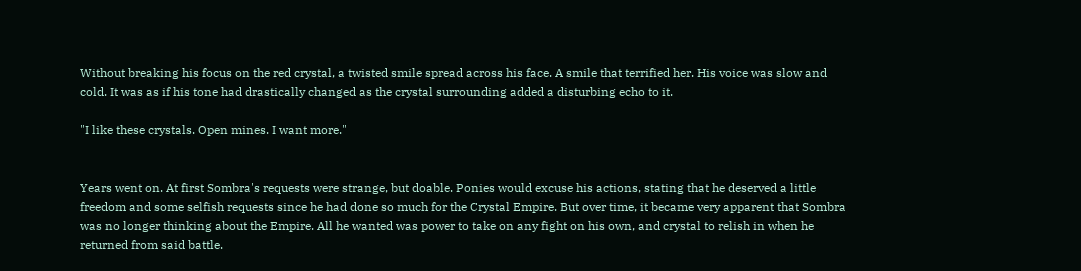Without breaking his focus on the red crystal, a twisted smile spread across his face. A smile that terrified her. His voice was slow and cold. It was as if his tone had drastically changed as the crystal surrounding added a disturbing echo to it.

"I like these crystals. Open mines. I want more."


Years went on. At first Sombra's requests were strange, but doable. Ponies would excuse his actions, stating that he deserved a little freedom and some selfish requests since he had done so much for the Crystal Empire. But over time, it became very apparent that Sombra was no longer thinking about the Empire. All he wanted was power to take on any fight on his own, and crystal to relish in when he returned from said battle.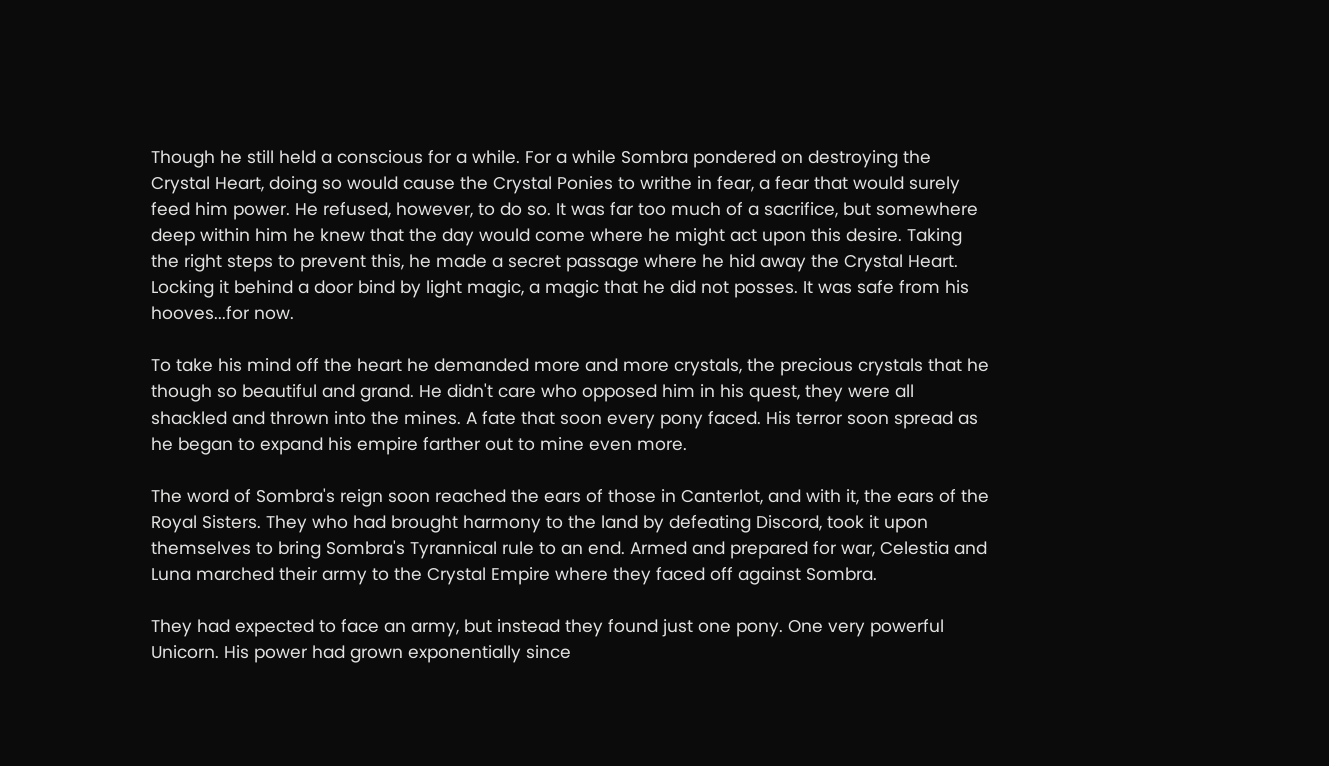Though he still held a conscious for a while. For a while Sombra pondered on destroying the Crystal Heart, doing so would cause the Crystal Ponies to writhe in fear, a fear that would surely feed him power. He refused, however, to do so. It was far too much of a sacrifice, but somewhere deep within him he knew that the day would come where he might act upon this desire. Taking the right steps to prevent this, he made a secret passage where he hid away the Crystal Heart. Locking it behind a door bind by light magic, a magic that he did not posses. It was safe from his hooves...for now.

To take his mind off the heart he demanded more and more crystals, the precious crystals that he though so beautiful and grand. He didn't care who opposed him in his quest, they were all shackled and thrown into the mines. A fate that soon every pony faced. His terror soon spread as he began to expand his empire farther out to mine even more.

The word of Sombra's reign soon reached the ears of those in Canterlot, and with it, the ears of the Royal Sisters. They who had brought harmony to the land by defeating Discord, took it upon themselves to bring Sombra's Tyrannical rule to an end. Armed and prepared for war, Celestia and Luna marched their army to the Crystal Empire where they faced off against Sombra.

They had expected to face an army, but instead they found just one pony. One very powerful Unicorn. His power had grown exponentially since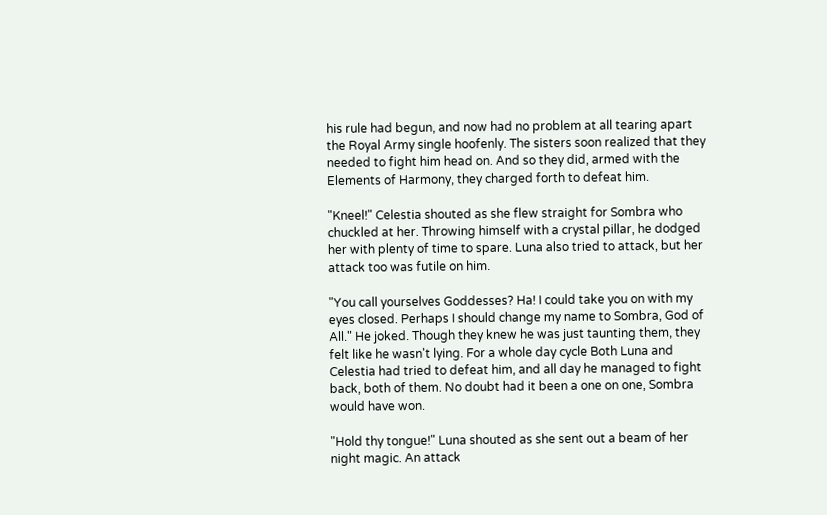his rule had begun, and now had no problem at all tearing apart the Royal Army single hoofenly. The sisters soon realized that they needed to fight him head on. And so they did, armed with the Elements of Harmony, they charged forth to defeat him.

"Kneel!" Celestia shouted as she flew straight for Sombra who chuckled at her. Throwing himself with a crystal pillar, he dodged her with plenty of time to spare. Luna also tried to attack, but her attack too was futile on him.

"You call yourselves Goddesses? Ha! I could take you on with my eyes closed. Perhaps I should change my name to Sombra, God of All." He joked. Though they knew he was just taunting them, they felt like he wasn't lying. For a whole day cycle Both Luna and Celestia had tried to defeat him, and all day he managed to fight back, both of them. No doubt had it been a one on one, Sombra would have won.

"Hold thy tongue!" Luna shouted as she sent out a beam of her night magic. An attack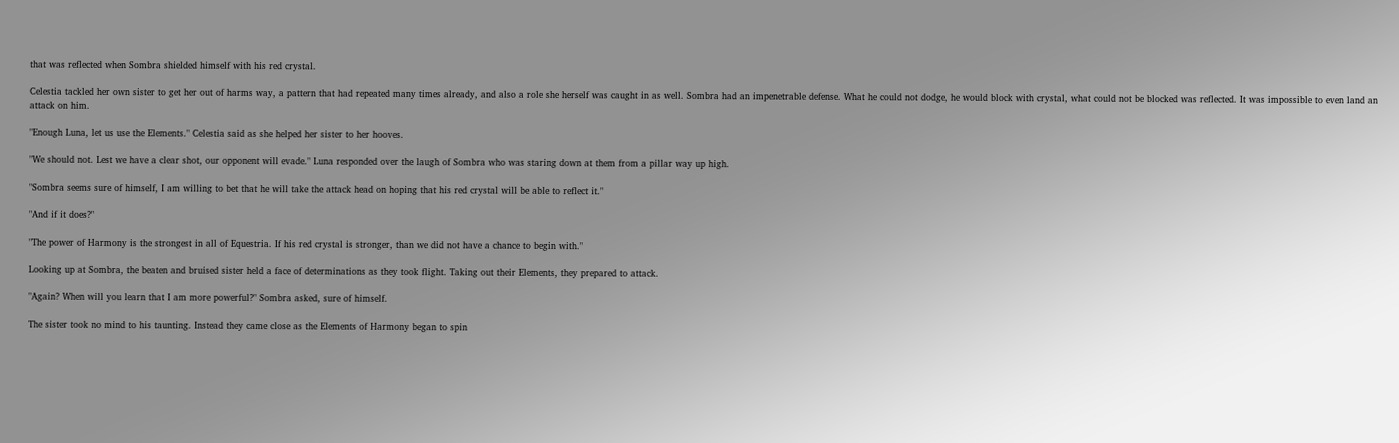that was reflected when Sombra shielded himself with his red crystal.

Celestia tackled her own sister to get her out of harms way, a pattern that had repeated many times already, and also a role she herself was caught in as well. Sombra had an impenetrable defense. What he could not dodge, he would block with crystal, what could not be blocked was reflected. It was impossible to even land an attack on him.

"Enough Luna, let us use the Elements." Celestia said as she helped her sister to her hooves.

"We should not. Lest we have a clear shot, our opponent will evade." Luna responded over the laugh of Sombra who was staring down at them from a pillar way up high.

"Sombra seems sure of himself, I am willing to bet that he will take the attack head on hoping that his red crystal will be able to reflect it."

"And if it does?"

"The power of Harmony is the strongest in all of Equestria. If his red crystal is stronger, than we did not have a chance to begin with."

Looking up at Sombra, the beaten and bruised sister held a face of determinations as they took flight. Taking out their Elements, they prepared to attack.

"Again? When will you learn that I am more powerful?" Sombra asked, sure of himself.

The sister took no mind to his taunting. Instead they came close as the Elements of Harmony began to spin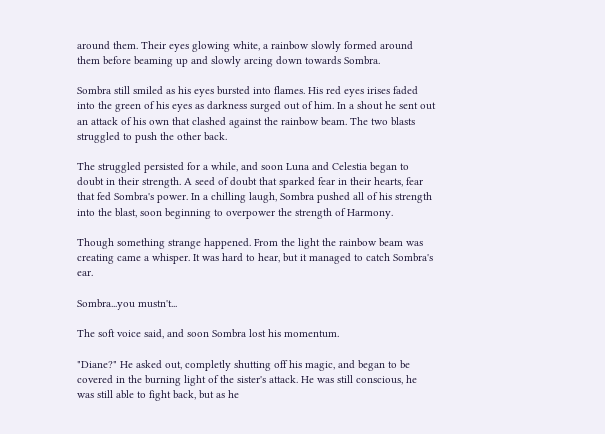around them. Their eyes glowing white, a rainbow slowly formed around them before beaming up and slowly arcing down towards Sombra.

Sombra still smiled as his eyes bursted into flames. His red eyes irises faded into the green of his eyes as darkness surged out of him. In a shout he sent out an attack of his own that clashed against the rainbow beam. The two blasts struggled to push the other back.

The struggled persisted for a while, and soon Luna and Celestia began to doubt in their strength. A seed of doubt that sparked fear in their hearts, fear that fed Sombra's power. In a chilling laugh, Sombra pushed all of his strength into the blast, soon beginning to overpower the strength of Harmony.

Though something strange happened. From the light the rainbow beam was creating came a whisper. It was hard to hear, but it managed to catch Sombra's ear.

Sombra...you mustn't...

The soft voice said, and soon Sombra lost his momentum.

"Diane?" He asked out, completly shutting off his magic, and began to be covered in the burning light of the sister's attack. He was still conscious, he was still able to fight back, but as he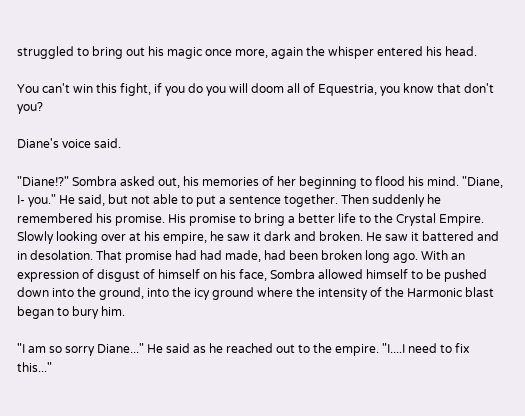struggled to bring out his magic once more, again the whisper entered his head.

You can't win this fight, if you do you will doom all of Equestria, you know that don't you?

Diane's voice said.

"Diane!?" Sombra asked out, his memories of her beginning to flood his mind. "Diane, I- you." He said, but not able to put a sentence together. Then suddenly he remembered his promise. His promise to bring a better life to the Crystal Empire. Slowly looking over at his empire, he saw it dark and broken. He saw it battered and in desolation. That promise had had made, had been broken long ago. With an expression of disgust of himself on his face, Sombra allowed himself to be pushed down into the ground, into the icy ground where the intensity of the Harmonic blast began to bury him.

"I am so sorry Diane..." He said as he reached out to the empire. "I....I need to fix this..."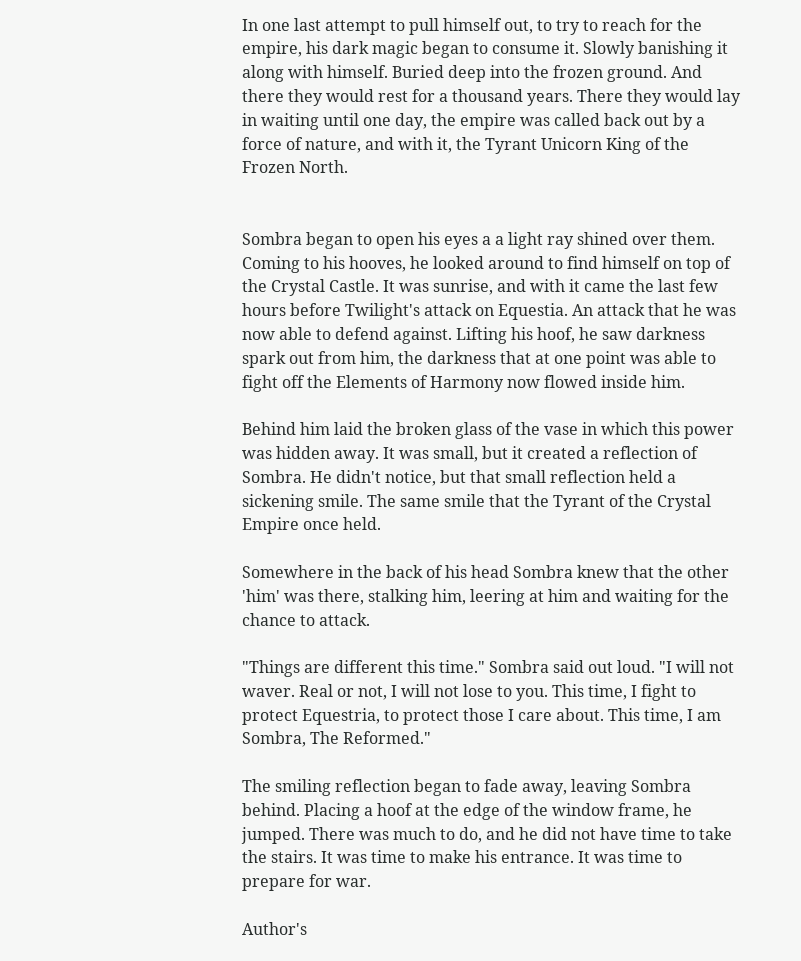In one last attempt to pull himself out, to try to reach for the empire, his dark magic began to consume it. Slowly banishing it along with himself. Buried deep into the frozen ground. And there they would rest for a thousand years. There they would lay in waiting until one day, the empire was called back out by a force of nature, and with it, the Tyrant Unicorn King of the Frozen North.


Sombra began to open his eyes a a light ray shined over them. Coming to his hooves, he looked around to find himself on top of the Crystal Castle. It was sunrise, and with it came the last few hours before Twilight's attack on Equestia. An attack that he was now able to defend against. Lifting his hoof, he saw darkness spark out from him, the darkness that at one point was able to fight off the Elements of Harmony now flowed inside him.

Behind him laid the broken glass of the vase in which this power was hidden away. It was small, but it created a reflection of Sombra. He didn't notice, but that small reflection held a sickening smile. The same smile that the Tyrant of the Crystal Empire once held.

Somewhere in the back of his head Sombra knew that the other 'him' was there, stalking him, leering at him and waiting for the chance to attack.

"Things are different this time." Sombra said out loud. "I will not waver. Real or not, I will not lose to you. This time, I fight to protect Equestria, to protect those I care about. This time, I am Sombra, The Reformed."

The smiling reflection began to fade away, leaving Sombra behind. Placing a hoof at the edge of the window frame, he jumped. There was much to do, and he did not have time to take the stairs. It was time to make his entrance. It was time to prepare for war.

Author's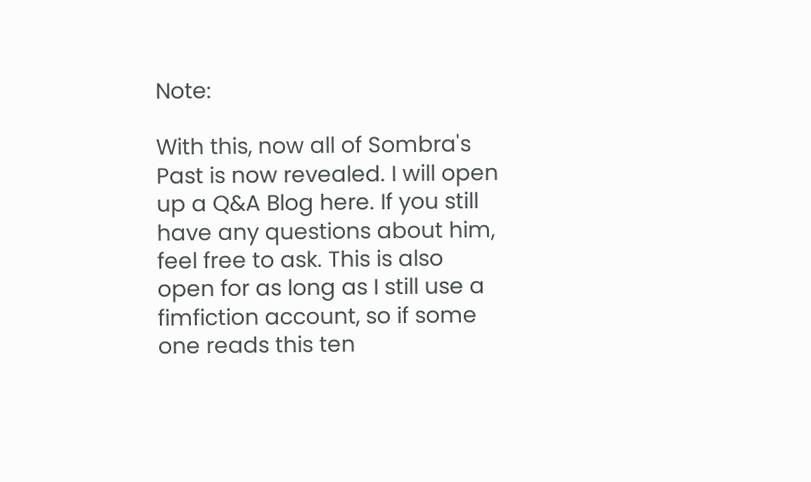Note:

With this, now all of Sombra's Past is now revealed. I will open up a Q&A Blog here. If you still have any questions about him, feel free to ask. This is also open for as long as I still use a fimfiction account, so if some one reads this ten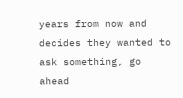years from now and decides they wanted to ask something, go ahead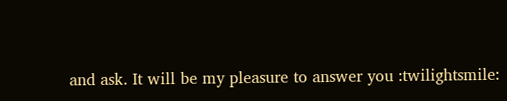and ask. It will be my pleasure to answer you :twilightsmile: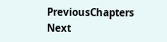PreviousChapters Next